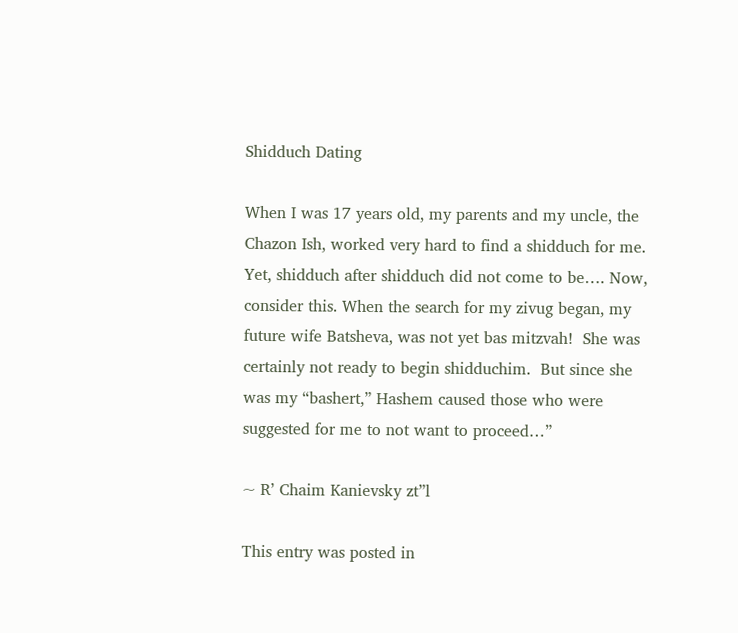Shidduch Dating

When I was 17 years old, my parents and my uncle, the Chazon Ish, worked very hard to find a shidduch for me. Yet, shidduch after shidduch did not come to be…. Now, consider this. When the search for my zivug began, my future wife Batsheva, was not yet bas mitzvah!  She was certainly not ready to begin shidduchim.  But since she was my “bashert,” Hashem caused those who were suggested for me to not want to proceed…”

~ R’ Chaim Kanievsky zt”l

This entry was posted in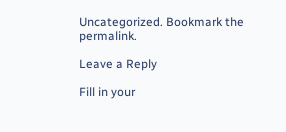Uncategorized. Bookmark the permalink.

Leave a Reply

Fill in your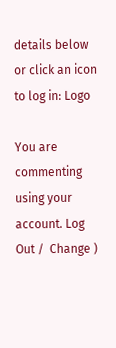details below or click an icon to log in: Logo

You are commenting using your account. Log Out /  Change )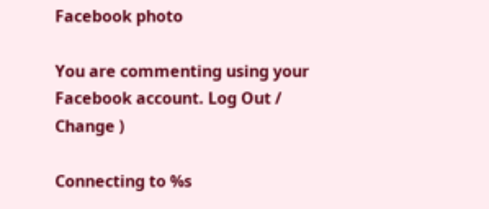Facebook photo

You are commenting using your Facebook account. Log Out /  Change )

Connecting to %s